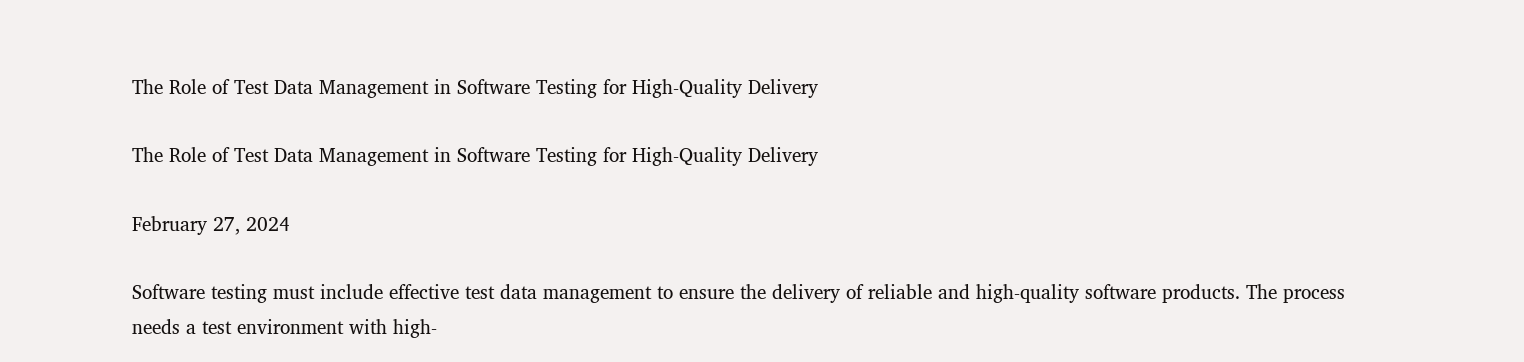The Role of Test Data Management in Software Testing for High-Quality Delivery

The Role of Test Data Management in Software Testing for High-Quality Delivery

February 27, 2024

Software testing must include effective test data management to ensure the delivery of reliable and high-quality software products. The process needs a test environment with high-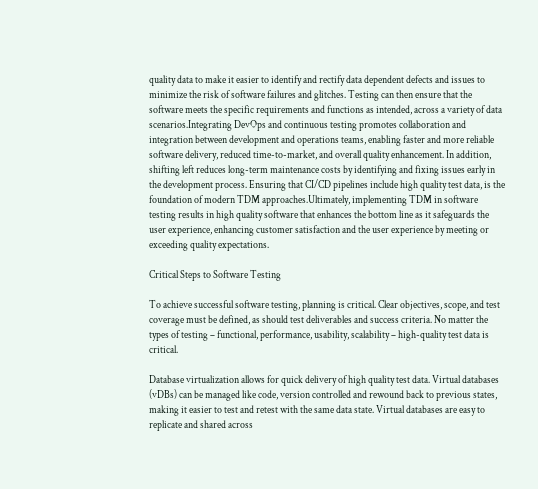quality data to make it easier to identify and rectify data dependent defects and issues to minimize the risk of software failures and glitches. Testing can then ensure that the software meets the specific requirements and functions as intended, across a variety of data scenarios.Integrating DevOps and continuous testing promotes collaboration and integration between development and operations teams, enabling faster and more reliable software delivery, reduced time-to-market, and overall quality enhancement. In addition, shifting left reduces long-term maintenance costs by identifying and fixing issues early in the development process. Ensuring that CI/CD pipelines include high quality test data, is the foundation of modern TDM approaches.Ultimately, implementing TDM in software testing results in high quality software that enhances the bottom line as it safeguards the user experience, enhancing customer satisfaction and the user experience by meeting or exceeding quality expectations.

Critical Steps to Software Testing

To achieve successful software testing, planning is critical. Clear objectives, scope, and test coverage must be defined, as should test deliverables and success criteria. No matter the types of testing – functional, performance, usability, scalability – high-quality test data is critical.

Database virtualization allows for quick delivery of high quality test data. Virtual databases (vDBs) can be managed like code, version controlled and rewound back to previous states, making it easier to test and retest with the same data state. Virtual databases are easy to replicate and shared across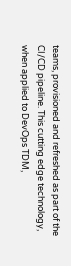teams, provisioned and refreshed as part of the CI/CD pipeline. This cutting edge technology, when applied to DevOps TDM,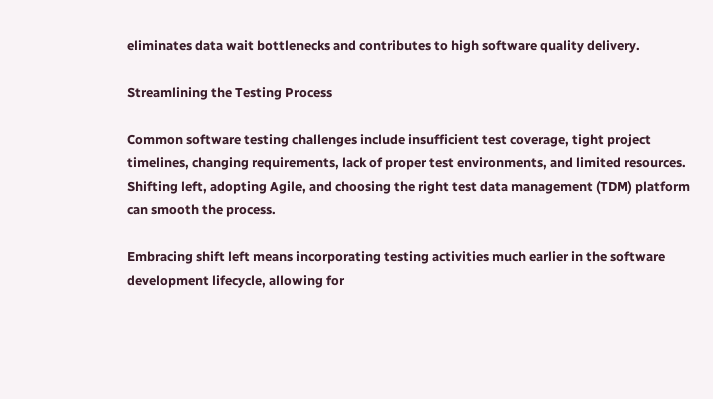eliminates data wait bottlenecks and contributes to high software quality delivery.

Streamlining the Testing Process

Common software testing challenges include insufficient test coverage, tight project timelines, changing requirements, lack of proper test environments, and limited resources. Shifting left, adopting Agile, and choosing the right test data management (TDM) platform can smooth the process.

Embracing shift left means incorporating testing activities much earlier in the software development lifecycle, allowing for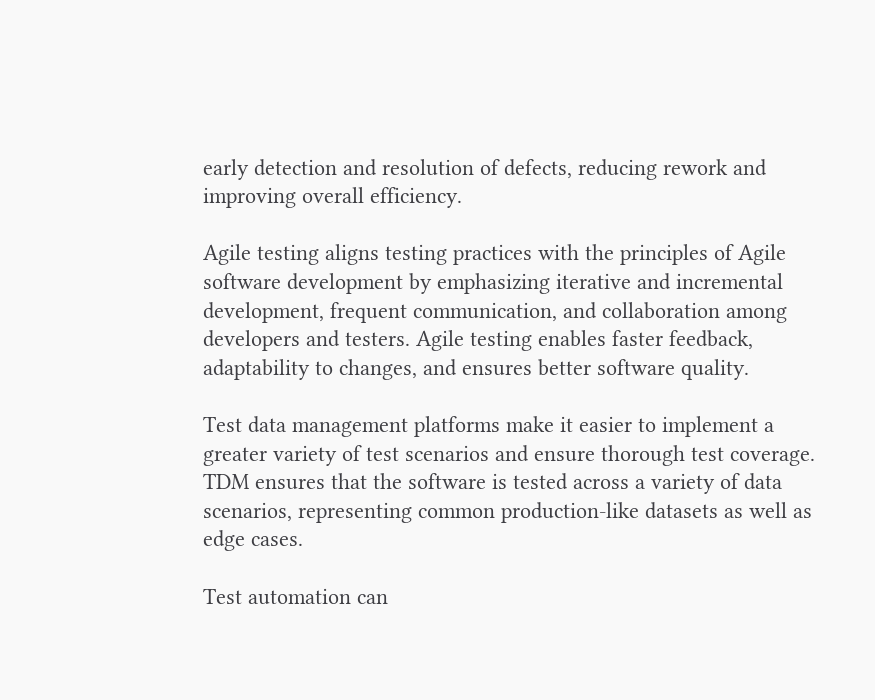early detection and resolution of defects, reducing rework and improving overall efficiency.

Agile testing aligns testing practices with the principles of Agile software development by emphasizing iterative and incremental development, frequent communication, and collaboration among developers and testers. Agile testing enables faster feedback, adaptability to changes, and ensures better software quality.

Test data management platforms make it easier to implement a greater variety of test scenarios and ensure thorough test coverage. TDM ensures that the software is tested across a variety of data scenarios, representing common production-like datasets as well as edge cases.

Test automation can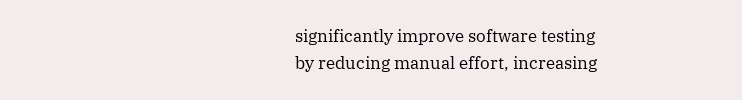significantly improve software testing by reducing manual effort, increasing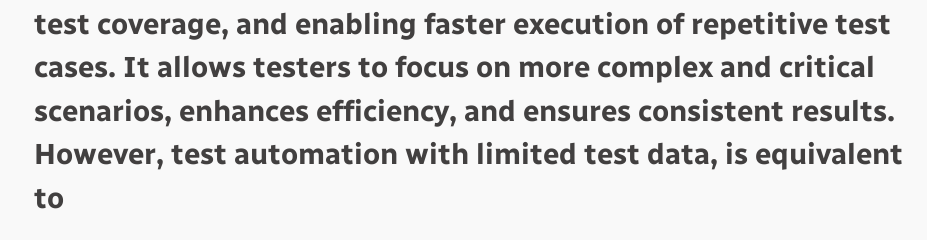test coverage, and enabling faster execution of repetitive test cases. It allows testers to focus on more complex and critical scenarios, enhances efficiency, and ensures consistent results. However, test automation with limited test data, is equivalent to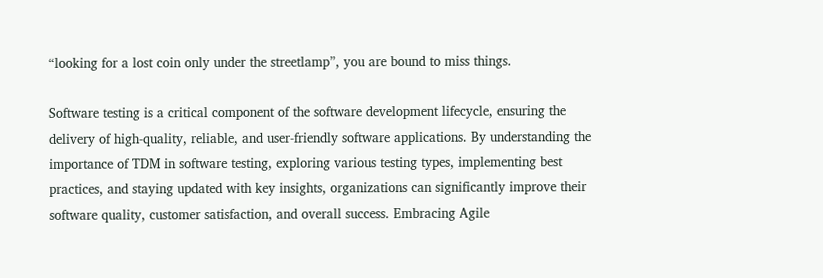“looking for a lost coin only under the streetlamp”, you are bound to miss things.

Software testing is a critical component of the software development lifecycle, ensuring the delivery of high-quality, reliable, and user-friendly software applications. By understanding the importance of TDM in software testing, exploring various testing types, implementing best practices, and staying updated with key insights, organizations can significantly improve their software quality, customer satisfaction, and overall success. Embracing Agile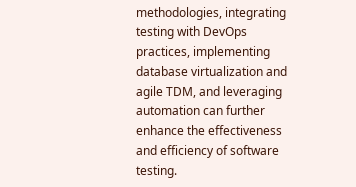methodologies, integrating testing with DevOps practices, implementing database virtualization and agile TDM, and leveraging automation can further enhance the effectiveness and efficiency of software testing.